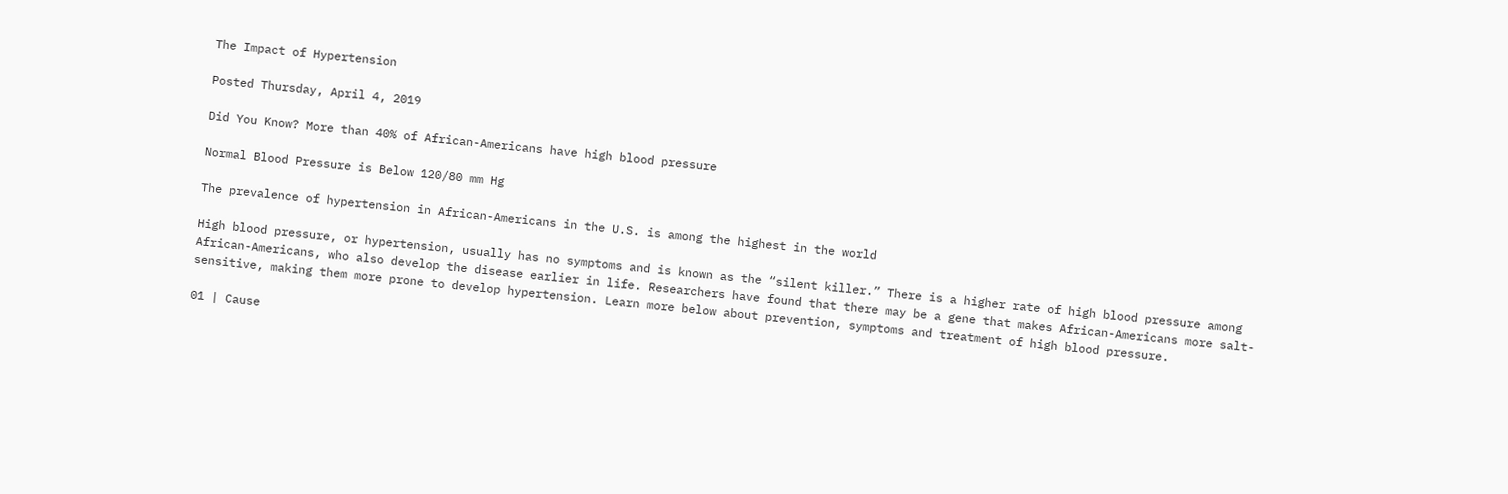The Impact of Hypertension

Posted Thursday, April 4, 2019

Did You Know? More than 40% of African-Americans have high blood pressure

Normal Blood Pressure is Below 120/80 mm Hg

The prevalence of hypertension in African-Americans in the U.S. is among the highest in the world

High blood pressure, or hypertension, usually has no symptoms and is known as the “silent killer.” There is a higher rate of high blood pressure among African-Americans, who also develop the disease earlier in life. Researchers have found that there may be a gene that makes African-Americans more salt-sensitive, making them more prone to develop hypertension. Learn more below about prevention, symptoms and treatment of high blood pressure.

01 | Cause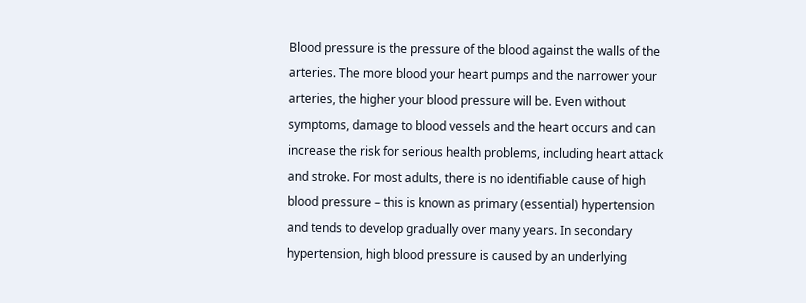Blood pressure is the pressure of the blood against the walls of the arteries. The more blood your heart pumps and the narrower your arteries, the higher your blood pressure will be. Even without symptoms, damage to blood vessels and the heart occurs and can increase the risk for serious health problems, including heart attack and stroke. For most adults, there is no identifiable cause of high blood pressure – this is known as primary (essential) hypertension and tends to develop gradually over many years. In secondary hypertension, high blood pressure is caused by an underlying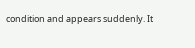condition and appears suddenly. It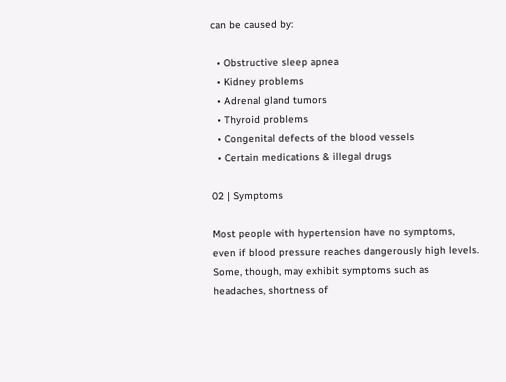can be caused by:

  • Obstructive sleep apnea
  • Kidney problems
  • Adrenal gland tumors
  • Thyroid problems
  • Congenital defects of the blood vessels
  • Certain medications & illegal drugs

02 | Symptoms

Most people with hypertension have no symptoms, even if blood pressure reaches dangerously high levels. Some, though, may exhibit symptoms such as headaches, shortness of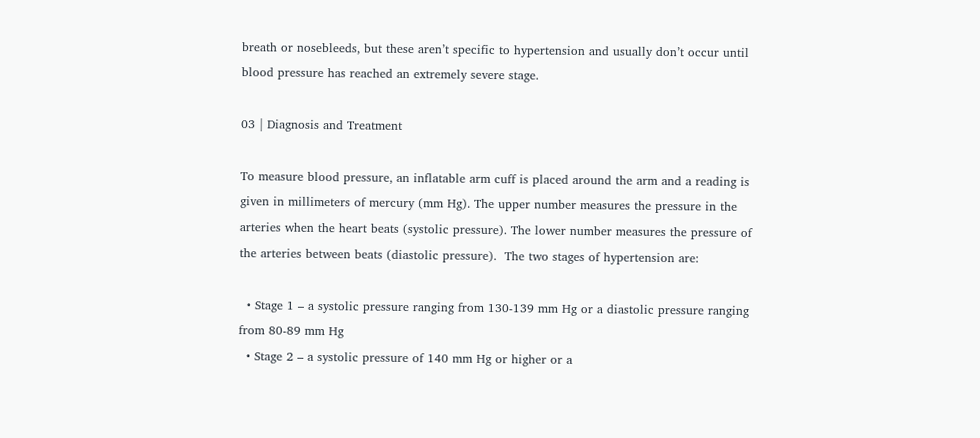breath or nosebleeds, but these aren’t specific to hypertension and usually don’t occur until blood pressure has reached an extremely severe stage.

03 | Diagnosis and Treatment

To measure blood pressure, an inflatable arm cuff is placed around the arm and a reading is given in millimeters of mercury (mm Hg). The upper number measures the pressure in the arteries when the heart beats (systolic pressure). The lower number measures the pressure of the arteries between beats (diastolic pressure).  The two stages of hypertension are:

  • Stage 1 – a systolic pressure ranging from 130-139 mm Hg or a diastolic pressure ranging from 80-89 mm Hg
  • Stage 2 – a systolic pressure of 140 mm Hg or higher or a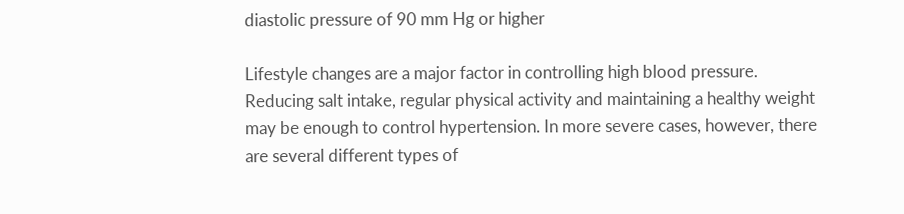diastolic pressure of 90 mm Hg or higher

Lifestyle changes are a major factor in controlling high blood pressure. Reducing salt intake, regular physical activity and maintaining a healthy weight may be enough to control hypertension. In more severe cases, however, there are several different types of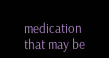medication that may be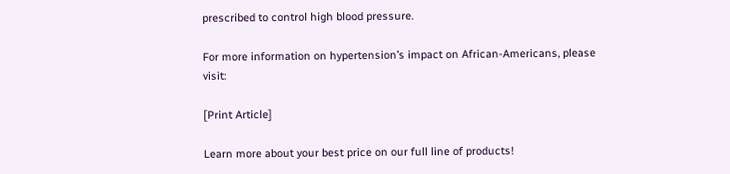prescribed to control high blood pressure.

For more information on hypertension’s impact on African-Americans, please visit:

[Print Article]

Learn more about your best price on our full line of products!